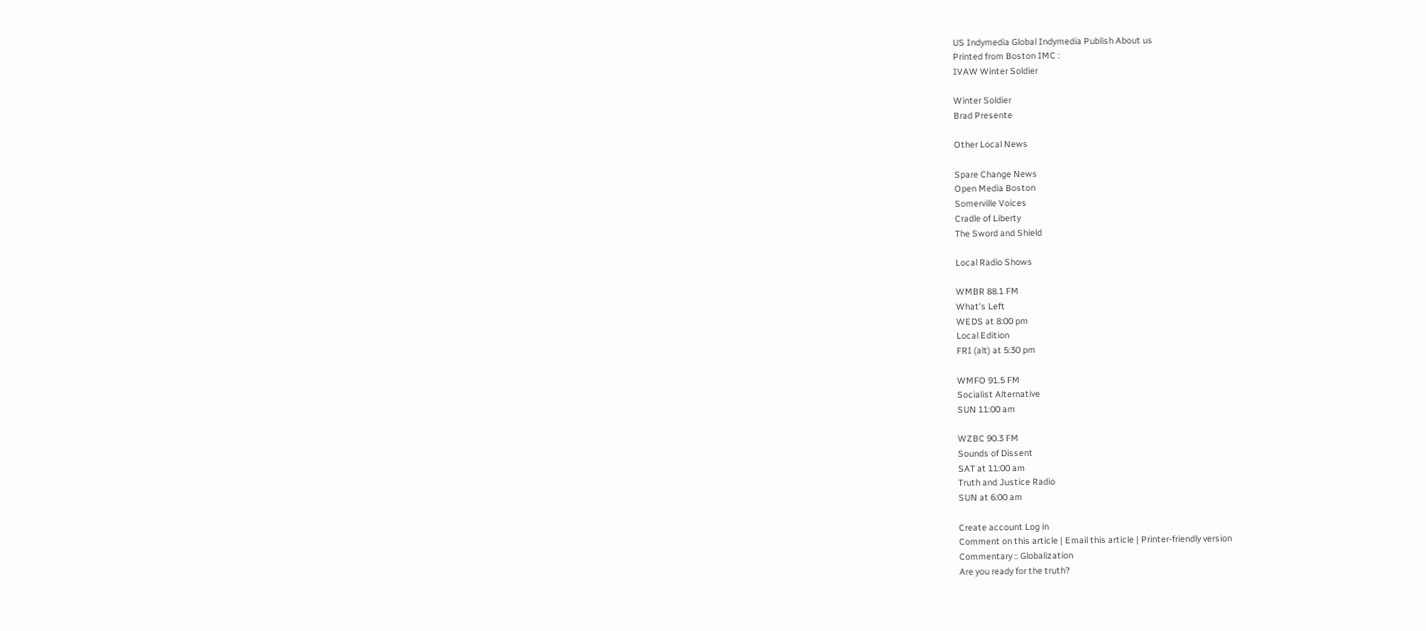US Indymedia Global Indymedia Publish About us
Printed from Boston IMC :
IVAW Winter Soldier

Winter Soldier
Brad Presente

Other Local News

Spare Change News
Open Media Boston
Somerville Voices
Cradle of Liberty
The Sword and Shield

Local Radio Shows

WMBR 88.1 FM
What's Left
WEDS at 8:00 pm
Local Edition
FRI (alt) at 5:30 pm

WMFO 91.5 FM
Socialist Alternative
SUN 11:00 am

WZBC 90.3 FM
Sounds of Dissent
SAT at 11:00 am
Truth and Justice Radio
SUN at 6:00 am

Create account Log in
Comment on this article | Email this article | Printer-friendly version
Commentary :: Globalization
Are you ready for the truth?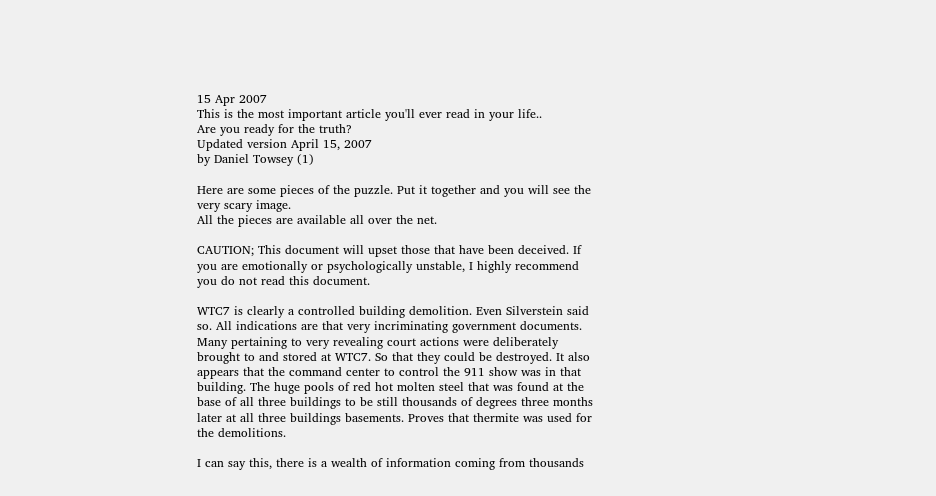15 Apr 2007
This is the most important article you'll ever read in your life..
Are you ready for the truth?
Updated version April 15, 2007
by Daniel Towsey (1)

Here are some pieces of the puzzle. Put it together and you will see the very scary image.
All the pieces are available all over the net.

CAUTION; This document will upset those that have been deceived. If you are emotionally or psychologically unstable, I highly recommend you do not read this document.

WTC7 is clearly a controlled building demolition. Even Silverstein said so. All indications are that very incriminating government documents. Many pertaining to very revealing court actions were deliberately brought to and stored at WTC7. So that they could be destroyed. It also appears that the command center to control the 911 show was in that building. The huge pools of red hot molten steel that was found at the base of all three buildings to be still thousands of degrees three months later at all three buildings basements. Proves that thermite was used for the demolitions.

I can say this, there is a wealth of information coming from thousands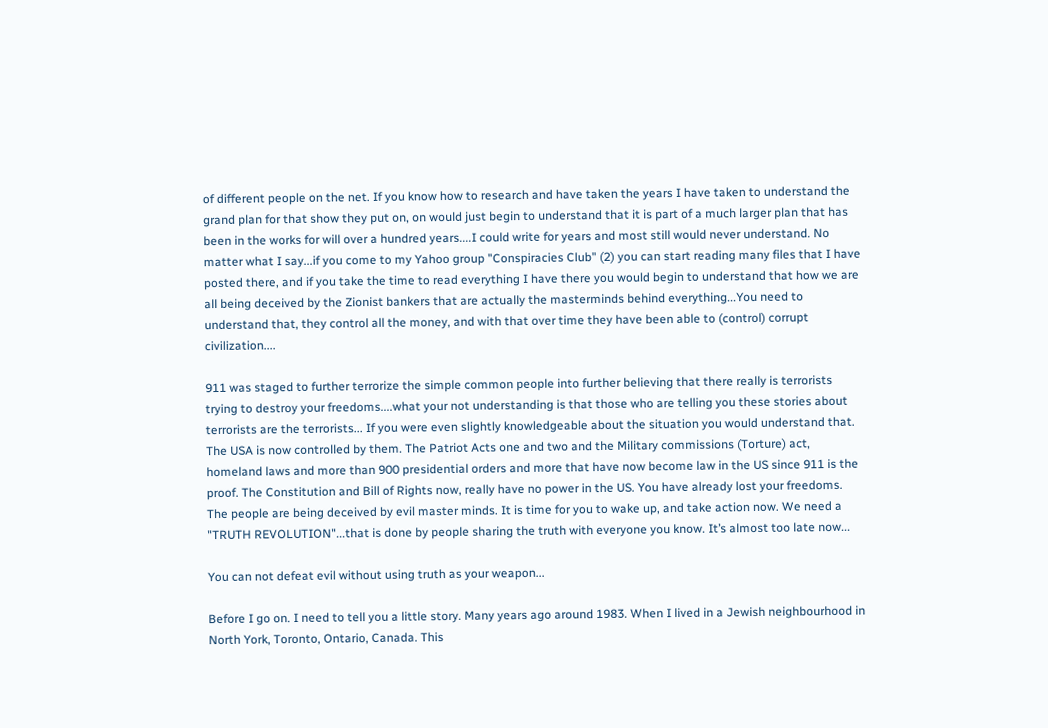of different people on the net. If you know how to research and have taken the years I have taken to understand the grand plan for that show they put on, on would just begin to understand that it is part of a much larger plan that has been in the works for will over a hundred years....I could write for years and most still would never understand. No matter what I say...if you come to my Yahoo group "Conspiracies Club" (2) you can start reading many files that I have posted there, and if you take the time to read everything I have there you would begin to understand that how we are all being deceived by the Zionist bankers that are actually the masterminds behind everything...You need to understand that, they control all the money, and with that over time they have been able to (control) corrupt civilization....

911 was staged to further terrorize the simple common people into further believing that there really is terrorists trying to destroy your freedoms....what your not understanding is that those who are telling you these stories about terrorists are the terrorists... If you were even slightly knowledgeable about the situation you would understand that. The USA is now controlled by them. The Patriot Acts one and two and the Military commissions (Torture) act, homeland laws and more than 900 presidential orders and more that have now become law in the US since 911 is the proof. The Constitution and Bill of Rights now, really have no power in the US. You have already lost your freedoms. The people are being deceived by evil master minds. It is time for you to wake up, and take action now. We need a "TRUTH REVOLUTION"...that is done by people sharing the truth with everyone you know. It’s almost too late now...

You can not defeat evil without using truth as your weapon...

Before I go on. I need to tell you a little story. Many years ago around 1983. When I lived in a Jewish neighbourhood in North York, Toronto, Ontario, Canada. This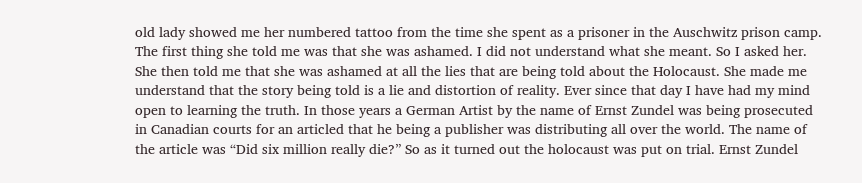old lady showed me her numbered tattoo from the time she spent as a prisoner in the Auschwitz prison camp. The first thing she told me was that she was ashamed. I did not understand what she meant. So I asked her. She then told me that she was ashamed at all the lies that are being told about the Holocaust. She made me understand that the story being told is a lie and distortion of reality. Ever since that day I have had my mind open to learning the truth. In those years a German Artist by the name of Ernst Zundel was being prosecuted in Canadian courts for an articled that he being a publisher was distributing all over the world. The name of the article was “Did six million really die?” So as it turned out the holocaust was put on trial. Ernst Zundel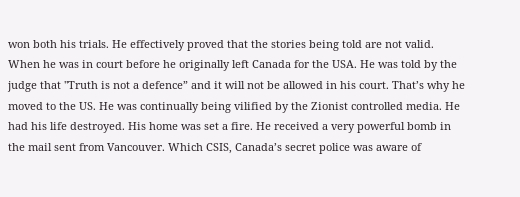won both his trials. He effectively proved that the stories being told are not valid. When he was in court before he originally left Canada for the USA. He was told by the judge that "Truth is not a defence” and it will not be allowed in his court. That’s why he moved to the US. He was continually being vilified by the Zionist controlled media. He had his life destroyed. His home was set a fire. He received a very powerful bomb in the mail sent from Vancouver. Which CSIS, Canada’s secret police was aware of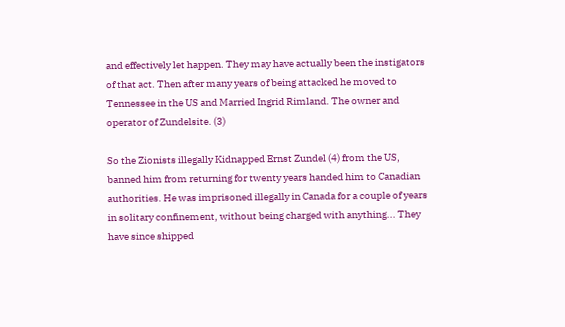and effectively let happen. They may have actually been the instigators of that act. Then after many years of being attacked he moved to Tennessee in the US and Married Ingrid Rimland. The owner and operator of Zundelsite. (3)

So the Zionists illegally Kidnapped Ernst Zundel (4) from the US, banned him from returning for twenty years handed him to Canadian authorities. He was imprisoned illegally in Canada for a couple of years in solitary confinement, without being charged with anything... They have since shipped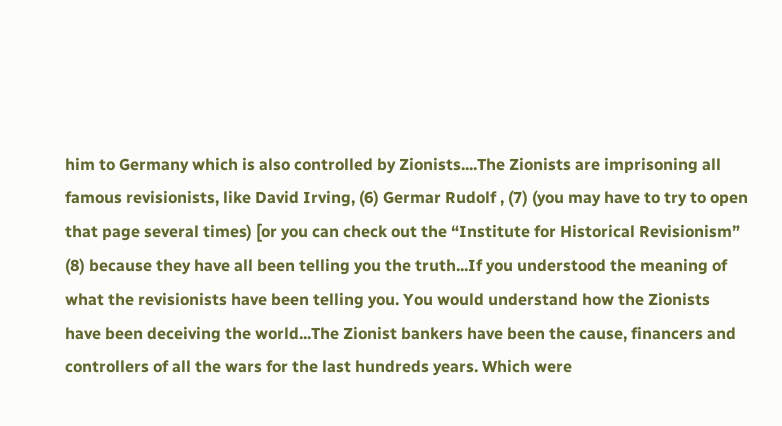him to Germany which is also controlled by Zionists....The Zionists are imprisoning all famous revisionists, like David Irving, (6) Germar Rudolf , (7) (you may have to try to open that page several times) [or you can check out the “Institute for Historical Revisionism” (8) because they have all been telling you the truth...If you understood the meaning of what the revisionists have been telling you. You would understand how the Zionists have been deceiving the world...The Zionist bankers have been the cause, financers and controllers of all the wars for the last hundreds years. Which were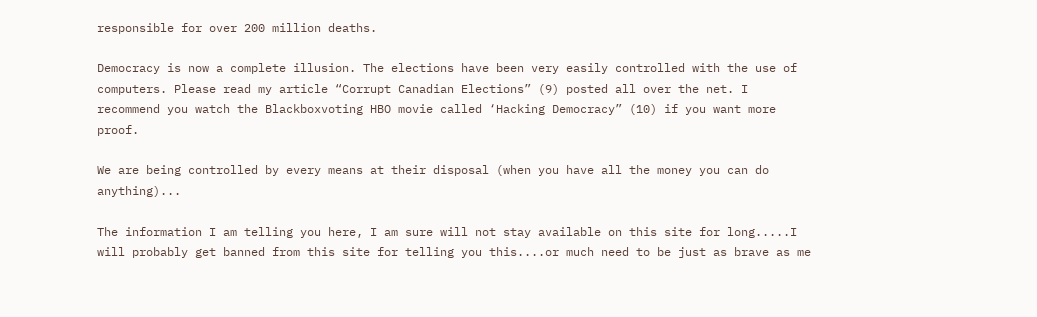responsible for over 200 million deaths.

Democracy is now a complete illusion. The elections have been very easily controlled with the use of computers. Please read my article “Corrupt Canadian Elections” (9) posted all over the net. I recommend you watch the Blackboxvoting HBO movie called ‘Hacking Democracy” (10) if you want more proof.

We are being controlled by every means at their disposal (when you have all the money you can do anything)...

The information I am telling you here, I am sure will not stay available on this site for long.....I will probably get banned from this site for telling you this....or much need to be just as brave as me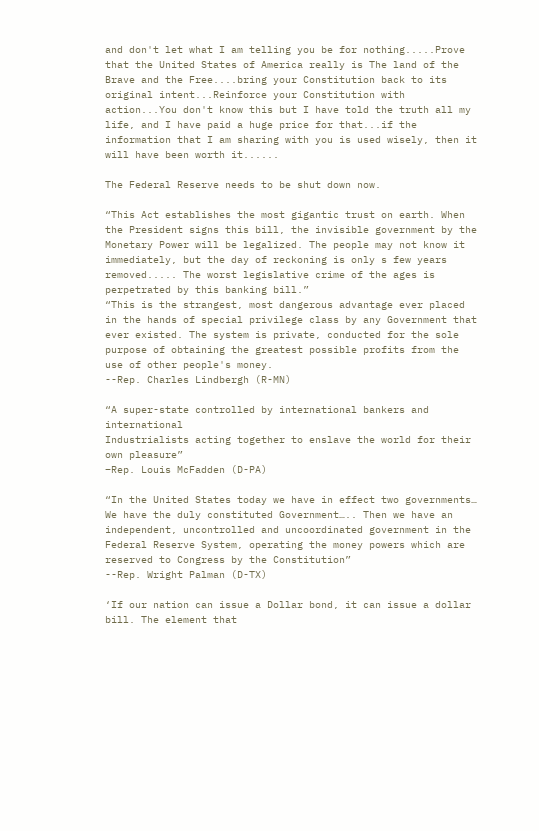and don't let what I am telling you be for nothing.....Prove that the United States of America really is The land of the Brave and the Free....bring your Constitution back to its original intent...Reinforce your Constitution with action...You don't know this but I have told the truth all my life, and I have paid a huge price for that...if the information that I am sharing with you is used wisely, then it will have been worth it......

The Federal Reserve needs to be shut down now.

“This Act establishes the most gigantic trust on earth. When the President signs this bill, the invisible government by the Monetary Power will be legalized. The people may not know it immediately, but the day of reckoning is only s few years removed..... The worst legislative crime of the ages is perpetrated by this banking bill.”
“This is the strangest, most dangerous advantage ever placed in the hands of special privilege class by any Government that ever existed. The system is private, conducted for the sole purpose of obtaining the greatest possible profits from the use of other people's money.
--Rep. Charles Lindbergh (R-MN)

“A super-state controlled by international bankers and international
Industrialists acting together to enslave the world for their own pleasure”
–Rep. Louis McFadden (D-PA)

“In the United States today we have in effect two governments… We have the duly constituted Government….. Then we have an independent, uncontrolled and uncoordinated government in the Federal Reserve System, operating the money powers which are reserved to Congress by the Constitution”
--Rep. Wright Palman (D-TX)

‘If our nation can issue a Dollar bond, it can issue a dollar bill. The element that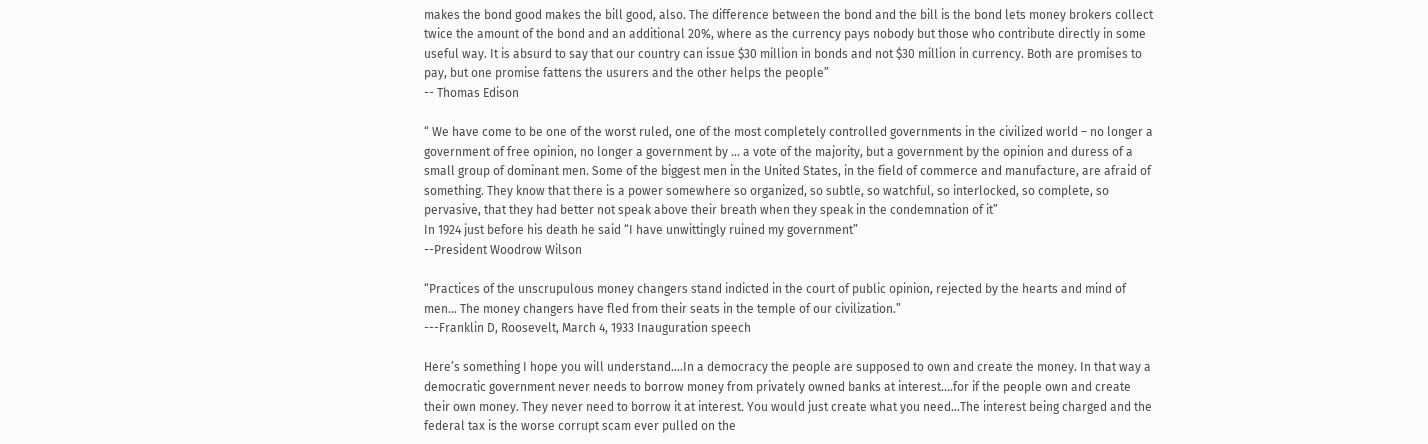makes the bond good makes the bill good, also. The difference between the bond and the bill is the bond lets money brokers collect twice the amount of the bond and an additional 20%, where as the currency pays nobody but those who contribute directly in some useful way. It is absurd to say that our country can issue $30 million in bonds and not $30 million in currency. Both are promises to pay, but one promise fattens the usurers and the other helps the people”
-- Thomas Edison

“ We have come to be one of the worst ruled, one of the most completely controlled governments in the civilized world – no longer a government of free opinion, no longer a government by … a vote of the majority, but a government by the opinion and duress of a small group of dominant men. Some of the biggest men in the United States, in the field of commerce and manufacture, are afraid of something. They know that there is a power somewhere so organized, so subtle, so watchful, so interlocked, so complete, so pervasive, that they had better not speak above their breath when they speak in the condemnation of it”
In 1924 just before his death he said “I have unwittingly ruined my government”
--President Woodrow Wilson

“Practices of the unscrupulous money changers stand indicted in the court of public opinion, rejected by the hearts and mind of men… The money changers have fled from their seats in the temple of our civilization.”
---Franklin D, Roosevelt, March 4, 1933 Inauguration speech

Here’s something I hope you will understand....In a democracy the people are supposed to own and create the money. In that way a democratic government never needs to borrow money from privately owned banks at interest....for if the people own and create their own money. They never need to borrow it at interest. You would just create what you need...The interest being charged and the federal tax is the worse corrupt scam ever pulled on the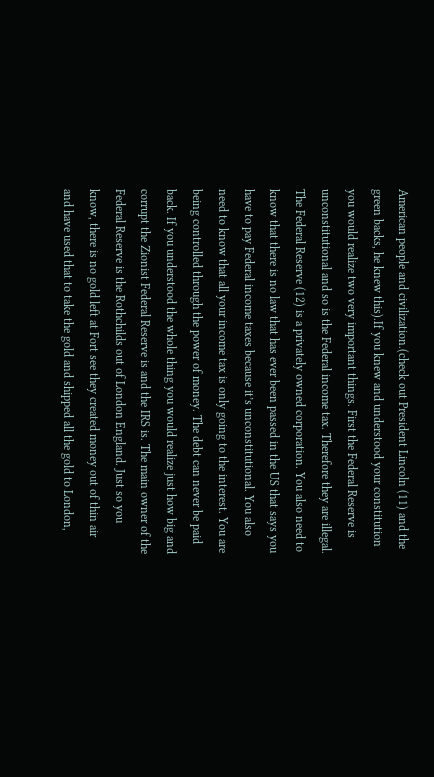American people and civilization.(check out President Lincoln (11) and the green backs, he knew this).If you knew and understood your constitution you would realize two very important things. First the Federal Reserve is unconstitutional and so is the Federal income tax. Therefore they are illegal. The Federal Reserve (12) is a privately owned corporation. You also need to know that there is no law that has ever been passed in the US that says you have to pay Federal income taxes because it’s unconstitutional. You also need to know that all your income tax is only going to the interest. You are being controlled through the power of money. The debt can never be paid back. If you understood the whole thing you would realize just how big and corrupt the Zionist Federal Reserve is and the IRS is. The main owner of the Federal Reserve is the Rothchilds out of London England. Just so you know, there is no gold left at Fort see they created money out of thin air and have used that to take the gold and shipped all the gold to London,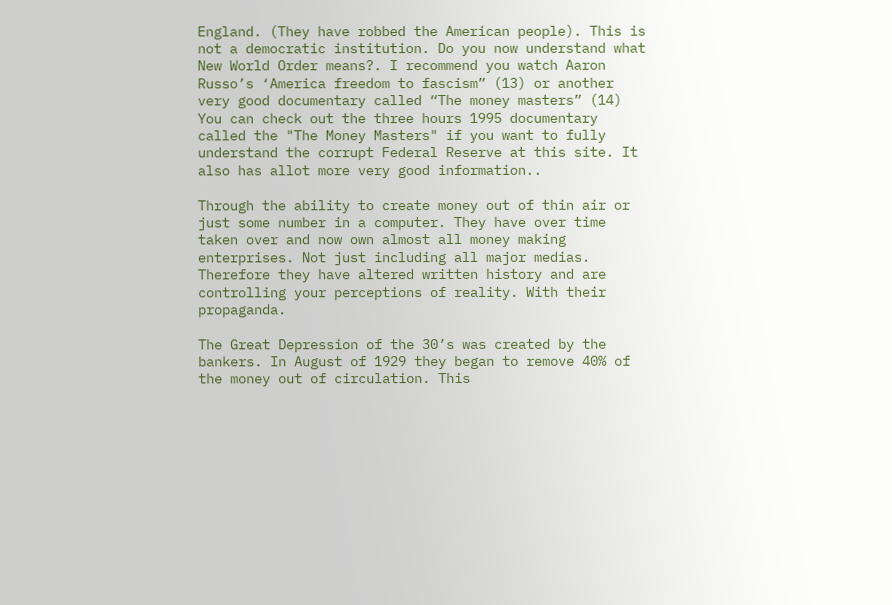England. (They have robbed the American people). This is not a democratic institution. Do you now understand what New World Order means?. I recommend you watch Aaron Russo’s ‘America freedom to fascism” (13) or another very good documentary called “The money masters” (14) You can check out the three hours 1995 documentary called the "The Money Masters" if you want to fully understand the corrupt Federal Reserve at this site. It also has allot more very good information..

Through the ability to create money out of thin air or just some number in a computer. They have over time taken over and now own almost all money making enterprises. Not just including all major medias. Therefore they have altered written history and are controlling your perceptions of reality. With their propaganda.

The Great Depression of the 30’s was created by the bankers. In August of 1929 they began to remove 40% of the money out of circulation. This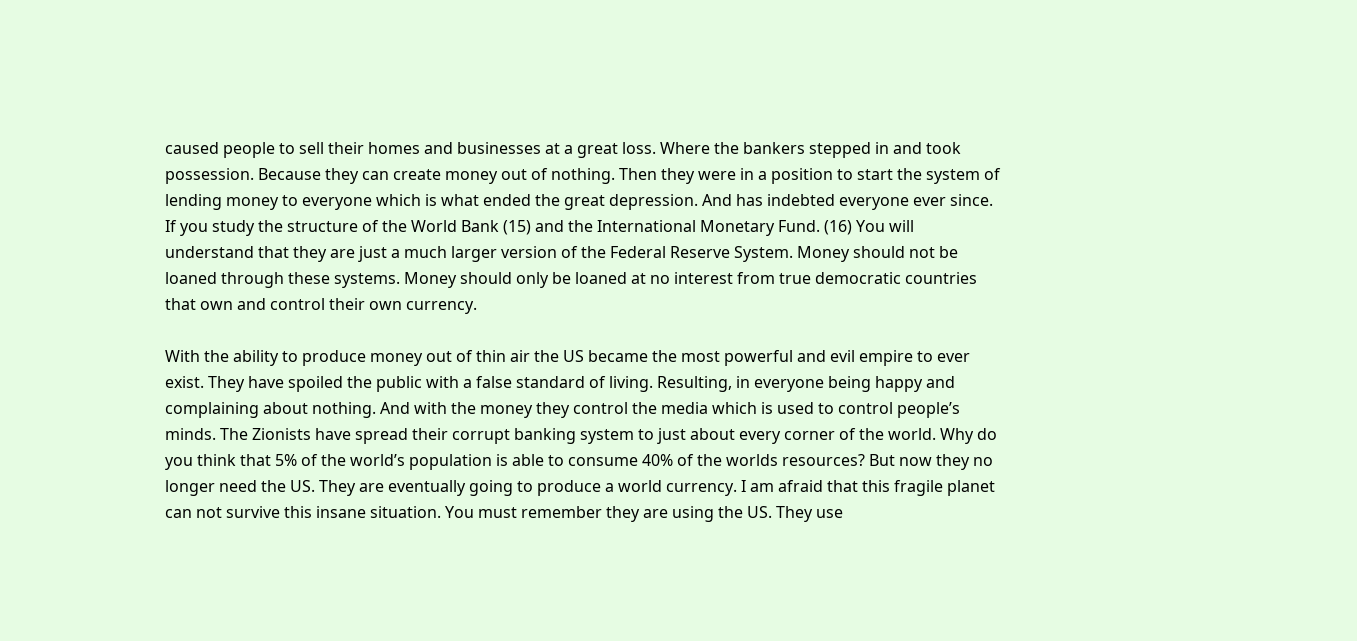caused people to sell their homes and businesses at a great loss. Where the bankers stepped in and took possession. Because they can create money out of nothing. Then they were in a position to start the system of lending money to everyone which is what ended the great depression. And has indebted everyone ever since. If you study the structure of the World Bank (15) and the International Monetary Fund. (16) You will understand that they are just a much larger version of the Federal Reserve System. Money should not be loaned through these systems. Money should only be loaned at no interest from true democratic countries that own and control their own currency.

With the ability to produce money out of thin air the US became the most powerful and evil empire to ever exist. They have spoiled the public with a false standard of living. Resulting, in everyone being happy and complaining about nothing. And with the money they control the media which is used to control people’s minds. The Zionists have spread their corrupt banking system to just about every corner of the world. Why do you think that 5% of the world’s population is able to consume 40% of the worlds resources? But now they no longer need the US. They are eventually going to produce a world currency. I am afraid that this fragile planet can not survive this insane situation. You must remember they are using the US. They use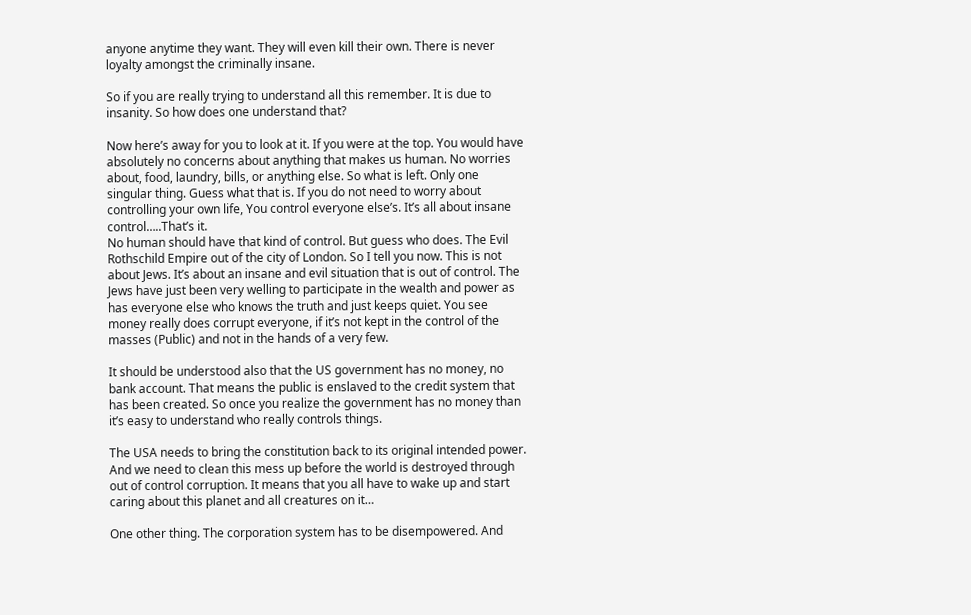anyone anytime they want. They will even kill their own. There is never loyalty amongst the criminally insane.

So if you are really trying to understand all this remember. It is due to insanity. So how does one understand that?

Now here’s away for you to look at it. If you were at the top. You would have absolutely no concerns about anything that makes us human. No worries about, food, laundry, bills, or anything else. So what is left. Only one singular thing. Guess what that is. If you do not need to worry about controlling your own life, You control everyone else’s. It’s all about insane control…..That’s it.
No human should have that kind of control. But guess who does. The Evil Rothschild Empire out of the city of London. So I tell you now. This is not about Jews. It’s about an insane and evil situation that is out of control. The Jews have just been very welling to participate in the wealth and power as has everyone else who knows the truth and just keeps quiet. You see money really does corrupt everyone, if it’s not kept in the control of the masses (Public) and not in the hands of a very few.

It should be understood also that the US government has no money, no bank account. That means the public is enslaved to the credit system that has been created. So once you realize the government has no money than it’s easy to understand who really controls things.

The USA needs to bring the constitution back to its original intended power. And we need to clean this mess up before the world is destroyed through out of control corruption. It means that you all have to wake up and start caring about this planet and all creatures on it…

One other thing. The corporation system has to be disempowered. And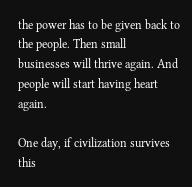the power has to be given back to the people. Then small businesses will thrive again. And people will start having heart again.

One day, if civilization survives this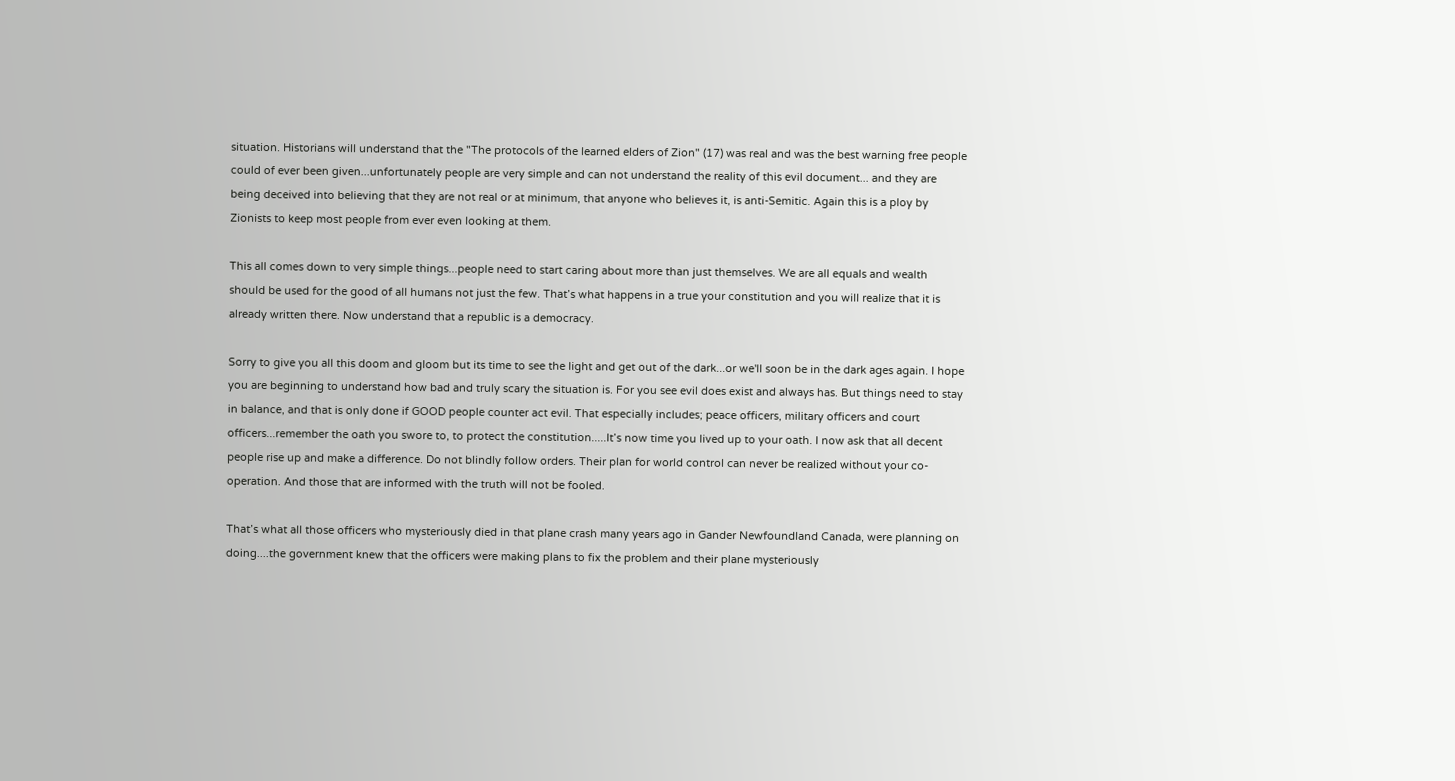situation. Historians will understand that the "The protocols of the learned elders of Zion" (17) was real and was the best warning free people could of ever been given...unfortunately people are very simple and can not understand the reality of this evil document... and they are being deceived into believing that they are not real or at minimum, that anyone who believes it, is anti-Semitic. Again this is a ploy by Zionists to keep most people from ever even looking at them.

This all comes down to very simple things...people need to start caring about more than just themselves. We are all equals and wealth should be used for the good of all humans not just the few. That’s what happens in a true your constitution and you will realize that it is already written there. Now understand that a republic is a democracy.

Sorry to give you all this doom and gloom but its time to see the light and get out of the dark...or we'll soon be in the dark ages again. I hope you are beginning to understand how bad and truly scary the situation is. For you see evil does exist and always has. But things need to stay in balance, and that is only done if GOOD people counter act evil. That especially includes; peace officers, military officers and court officers...remember the oath you swore to, to protect the constitution.....It’s now time you lived up to your oath. I now ask that all decent people rise up and make a difference. Do not blindly follow orders. Their plan for world control can never be realized without your co-operation. And those that are informed with the truth will not be fooled.

That’s what all those officers who mysteriously died in that plane crash many years ago in Gander Newfoundland Canada, were planning on doing....the government knew that the officers were making plans to fix the problem and their plane mysteriously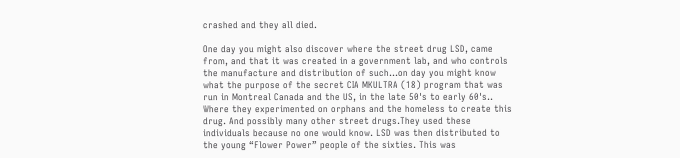crashed and they all died.

One day you might also discover where the street drug LSD, came from, and that it was created in a government lab, and who controls the manufacture and distribution of such...on day you might know what the purpose of the secret CIA MKULTRA (18) program that was run in Montreal Canada and the US, in the late 50's to early 60's.. Where they experimented on orphans and the homeless to create this drug. And possibly many other street drugs.They used these individuals because no one would know. LSD was then distributed to the young “Flower Power” people of the sixties. This was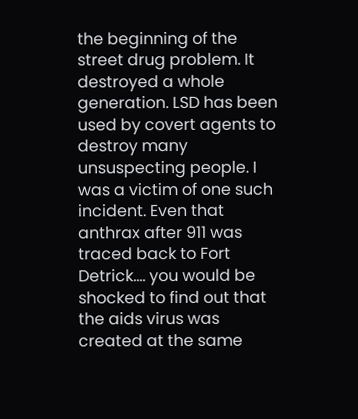the beginning of the street drug problem. It destroyed a whole generation. LSD has been used by covert agents to destroy many unsuspecting people. I was a victim of one such incident. Even that anthrax after 911 was traced back to Fort Detrick.... you would be shocked to find out that the aids virus was created at the same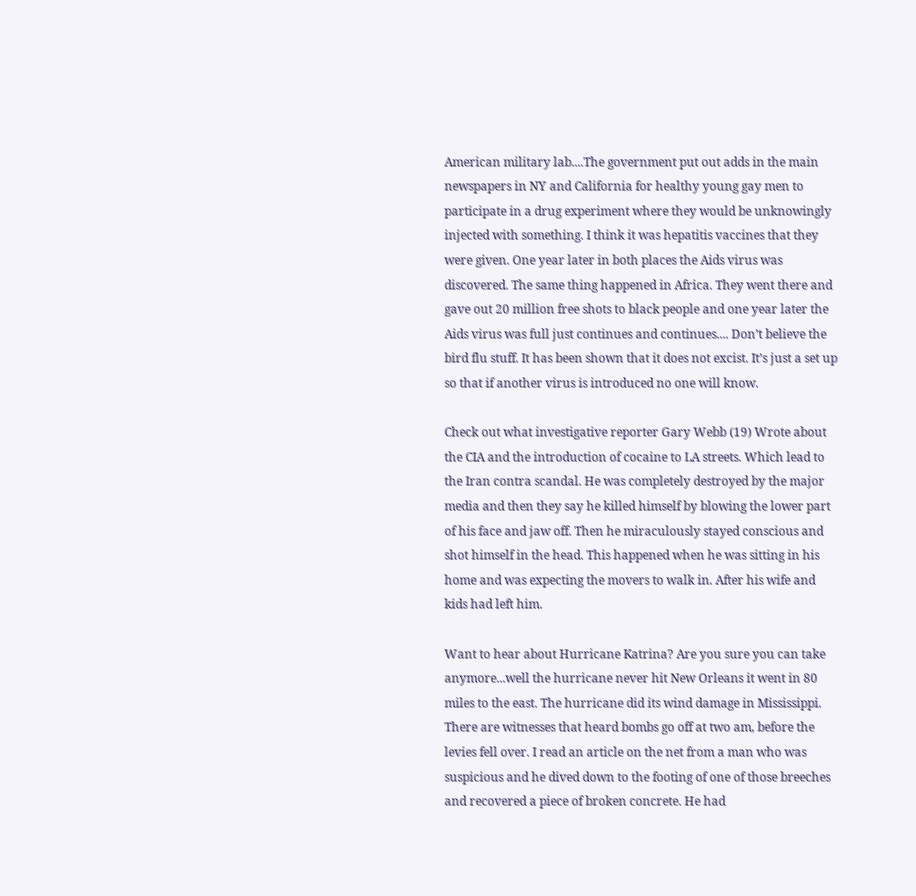American military lab....The government put out adds in the main newspapers in NY and California for healthy young gay men to participate in a drug experiment where they would be unknowingly injected with something. I think it was hepatitis vaccines that they were given. One year later in both places the Aids virus was discovered. The same thing happened in Africa. They went there and gave out 20 million free shots to black people and one year later the Aids virus was full just continues and continues.... Don’t believe the bird flu stuff. It has been shown that it does not excist. It’s just a set up so that if another virus is introduced no one will know.

Check out what investigative reporter Gary Webb (19) Wrote about the CIA and the introduction of cocaine to LA streets. Which lead to the Iran contra scandal. He was completely destroyed by the major media and then they say he killed himself by blowing the lower part of his face and jaw off. Then he miraculously stayed conscious and shot himself in the head. This happened when he was sitting in his home and was expecting the movers to walk in. After his wife and kids had left him.

Want to hear about Hurricane Katrina? Are you sure you can take anymore...well the hurricane never hit New Orleans it went in 80 miles to the east. The hurricane did its wind damage in Mississippi. There are witnesses that heard bombs go off at two am, before the levies fell over. I read an article on the net from a man who was suspicious and he dived down to the footing of one of those breeches and recovered a piece of broken concrete. He had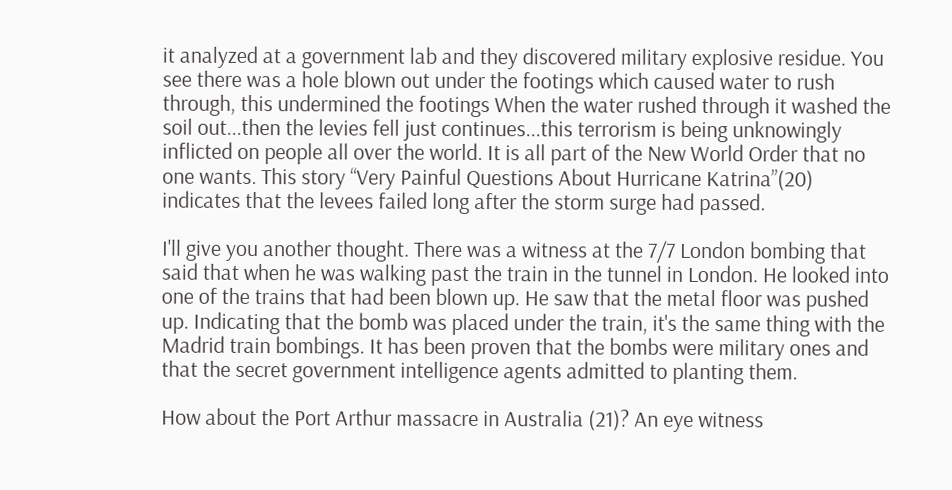it analyzed at a government lab and they discovered military explosive residue. You see there was a hole blown out under the footings which caused water to rush through, this undermined the footings When the water rushed through it washed the soil out...then the levies fell just continues...this terrorism is being unknowingly inflicted on people all over the world. It is all part of the New World Order that no one wants. This story “Very Painful Questions About Hurricane Katrina”(20) indicates that the levees failed long after the storm surge had passed.

I'll give you another thought. There was a witness at the 7/7 London bombing that said that when he was walking past the train in the tunnel in London. He looked into one of the trains that had been blown up. He saw that the metal floor was pushed up. Indicating that the bomb was placed under the train, it's the same thing with the Madrid train bombings. It has been proven that the bombs were military ones and that the secret government intelligence agents admitted to planting them.

How about the Port Arthur massacre in Australia (21)? An eye witness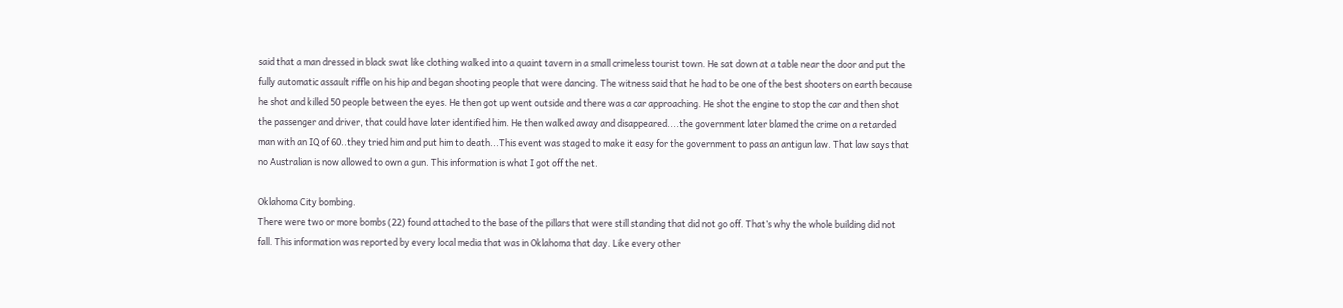said that a man dressed in black swat like clothing walked into a quaint tavern in a small crimeless tourist town. He sat down at a table near the door and put the fully automatic assault riffle on his hip and began shooting people that were dancing. The witness said that he had to be one of the best shooters on earth because he shot and killed 50 people between the eyes. He then got up went outside and there was a car approaching. He shot the engine to stop the car and then shot the passenger and driver, that could have later identified him. He then walked away and disappeared....the government later blamed the crime on a retarded man with an IQ of 60..they tried him and put him to death...This event was staged to make it easy for the government to pass an antigun law. That law says that no Australian is now allowed to own a gun. This information is what I got off the net.

Oklahoma City bombing.
There were two or more bombs (22) found attached to the base of the pillars that were still standing that did not go off. That’s why the whole building did not fall. This information was reported by every local media that was in Oklahoma that day. Like every other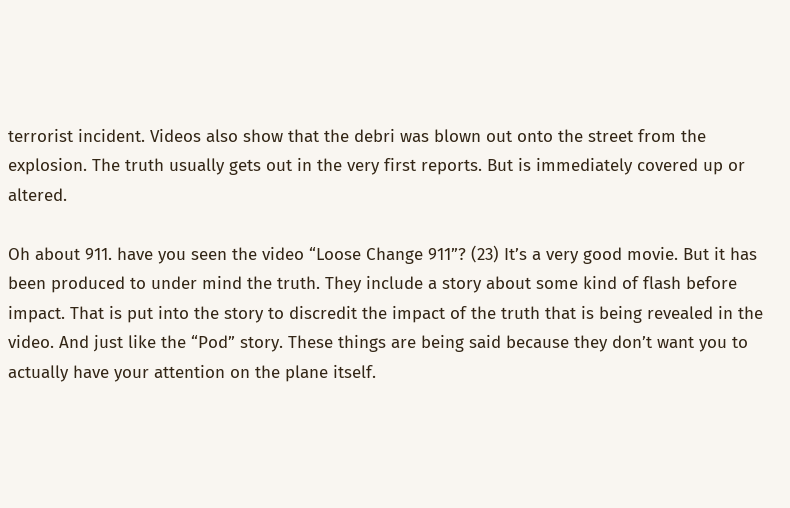terrorist incident. Videos also show that the debri was blown out onto the street from the explosion. The truth usually gets out in the very first reports. But is immediately covered up or altered.

Oh about 911. have you seen the video “Loose Change 911”? (23) It’s a very good movie. But it has been produced to under mind the truth. They include a story about some kind of flash before impact. That is put into the story to discredit the impact of the truth that is being revealed in the video. And just like the “Pod” story. These things are being said because they don’t want you to actually have your attention on the plane itself.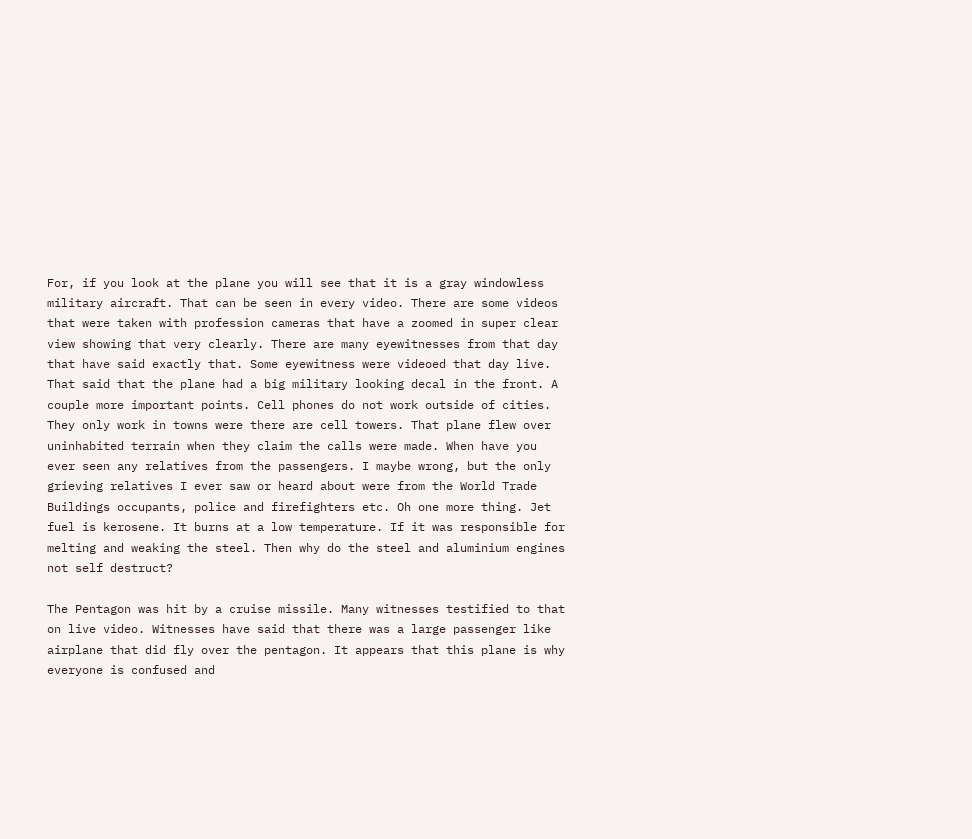For, if you look at the plane you will see that it is a gray windowless military aircraft. That can be seen in every video. There are some videos that were taken with profession cameras that have a zoomed in super clear view showing that very clearly. There are many eyewitnesses from that day that have said exactly that. Some eyewitness were videoed that day live. That said that the plane had a big military looking decal in the front. A couple more important points. Cell phones do not work outside of cities. They only work in towns were there are cell towers. That plane flew over uninhabited terrain when they claim the calls were made. When have you ever seen any relatives from the passengers. I maybe wrong, but the only grieving relatives I ever saw or heard about were from the World Trade Buildings occupants, police and firefighters etc. Oh one more thing. Jet fuel is kerosene. It burns at a low temperature. If it was responsible for melting and weaking the steel. Then why do the steel and aluminium engines not self destruct?

The Pentagon was hit by a cruise missile. Many witnesses testified to that on live video. Witnesses have said that there was a large passenger like airplane that did fly over the pentagon. It appears that this plane is why everyone is confused and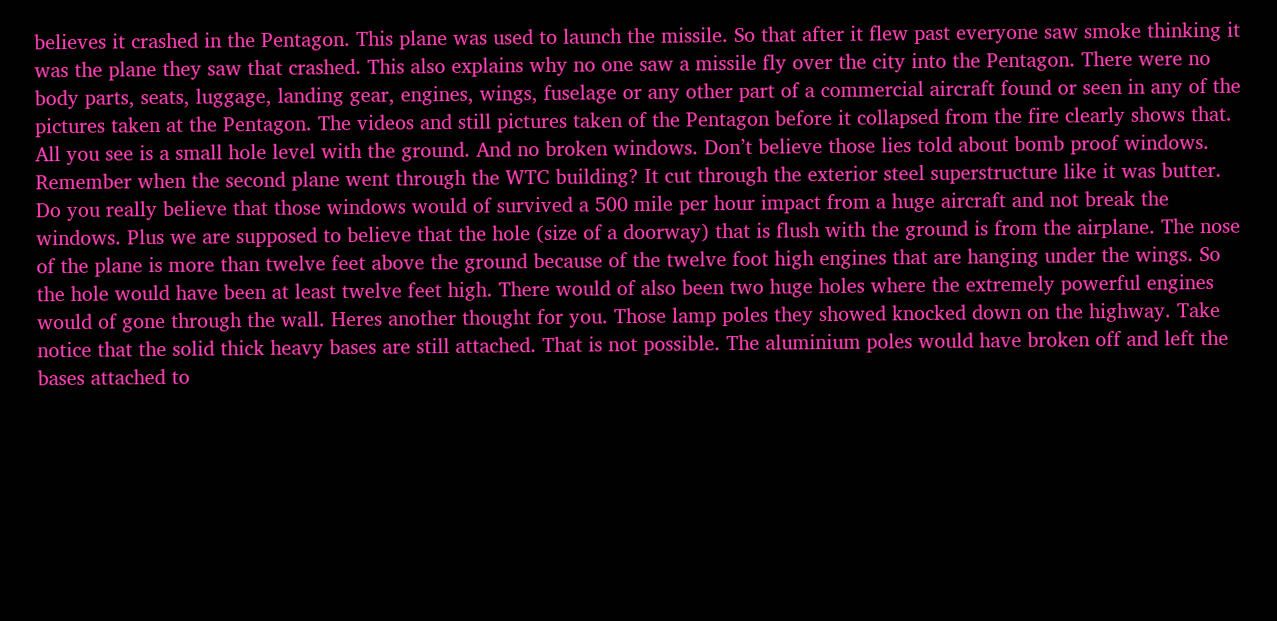believes it crashed in the Pentagon. This plane was used to launch the missile. So that after it flew past everyone saw smoke thinking it was the plane they saw that crashed. This also explains why no one saw a missile fly over the city into the Pentagon. There were no body parts, seats, luggage, landing gear, engines, wings, fuselage or any other part of a commercial aircraft found or seen in any of the pictures taken at the Pentagon. The videos and still pictures taken of the Pentagon before it collapsed from the fire clearly shows that. All you see is a small hole level with the ground. And no broken windows. Don’t believe those lies told about bomb proof windows. Remember when the second plane went through the WTC building? It cut through the exterior steel superstructure like it was butter. Do you really believe that those windows would of survived a 500 mile per hour impact from a huge aircraft and not break the windows. Plus we are supposed to believe that the hole (size of a doorway) that is flush with the ground is from the airplane. The nose of the plane is more than twelve feet above the ground because of the twelve foot high engines that are hanging under the wings. So the hole would have been at least twelve feet high. There would of also been two huge holes where the extremely powerful engines would of gone through the wall. Heres another thought for you. Those lamp poles they showed knocked down on the highway. Take notice that the solid thick heavy bases are still attached. That is not possible. The aluminium poles would have broken off and left the bases attached to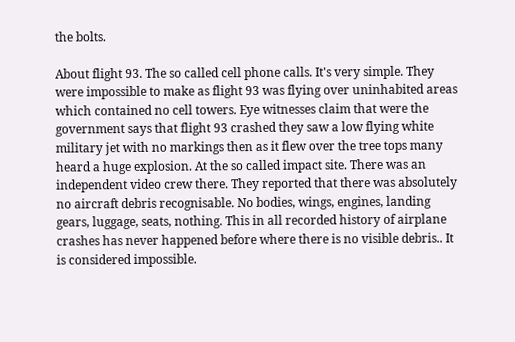the bolts.

About flight 93. The so called cell phone calls. It's very simple. They were impossible to make as flight 93 was flying over uninhabited areas which contained no cell towers. Eye witnesses claim that were the government says that flight 93 crashed they saw a low flying white military jet with no markings then as it flew over the tree tops many heard a huge explosion. At the so called impact site. There was an independent video crew there. They reported that there was absolutely no aircraft debris recognisable. No bodies, wings, engines, landing gears, luggage, seats, nothing. This in all recorded history of airplane crashes has never happened before where there is no visible debris.. It is considered impossible.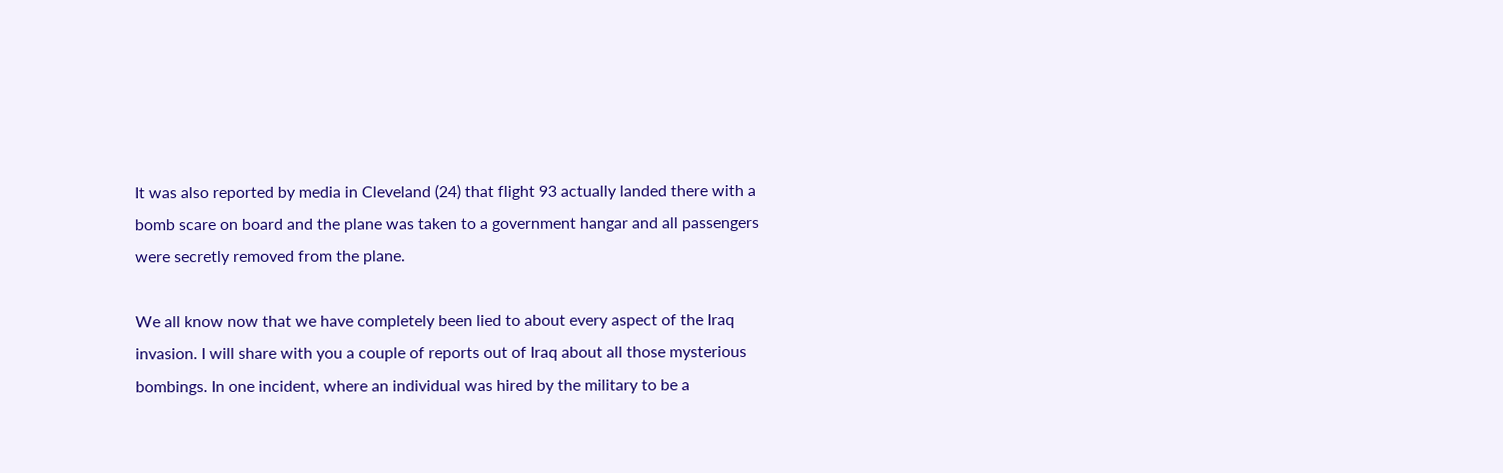It was also reported by media in Cleveland (24) that flight 93 actually landed there with a bomb scare on board and the plane was taken to a government hangar and all passengers were secretly removed from the plane.

We all know now that we have completely been lied to about every aspect of the Iraq invasion. I will share with you a couple of reports out of Iraq about all those mysterious bombings. In one incident, where an individual was hired by the military to be a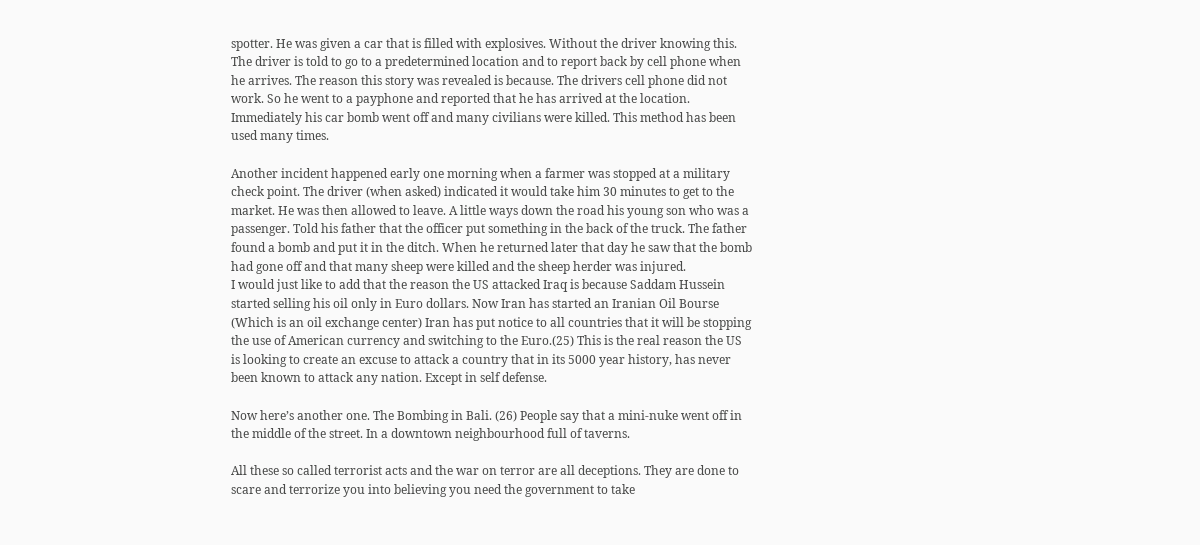spotter. He was given a car that is filled with explosives. Without the driver knowing this. The driver is told to go to a predetermined location and to report back by cell phone when he arrives. The reason this story was revealed is because. The drivers cell phone did not work. So he went to a payphone and reported that he has arrived at the location. Immediately his car bomb went off and many civilians were killed. This method has been used many times.

Another incident happened early one morning when a farmer was stopped at a military check point. The driver (when asked) indicated it would take him 30 minutes to get to the market. He was then allowed to leave. A little ways down the road his young son who was a passenger. Told his father that the officer put something in the back of the truck. The father found a bomb and put it in the ditch. When he returned later that day he saw that the bomb had gone off and that many sheep were killed and the sheep herder was injured.
I would just like to add that the reason the US attacked Iraq is because Saddam Hussein started selling his oil only in Euro dollars. Now Iran has started an Iranian Oil Bourse (Which is an oil exchange center) Iran has put notice to all countries that it will be stopping the use of American currency and switching to the Euro.(25) This is the real reason the US is looking to create an excuse to attack a country that in its 5000 year history, has never been known to attack any nation. Except in self defense.

Now here’s another one. The Bombing in Bali. (26) People say that a mini-nuke went off in the middle of the street. In a downtown neighbourhood full of taverns.

All these so called terrorist acts and the war on terror are all deceptions. They are done to scare and terrorize you into believing you need the government to take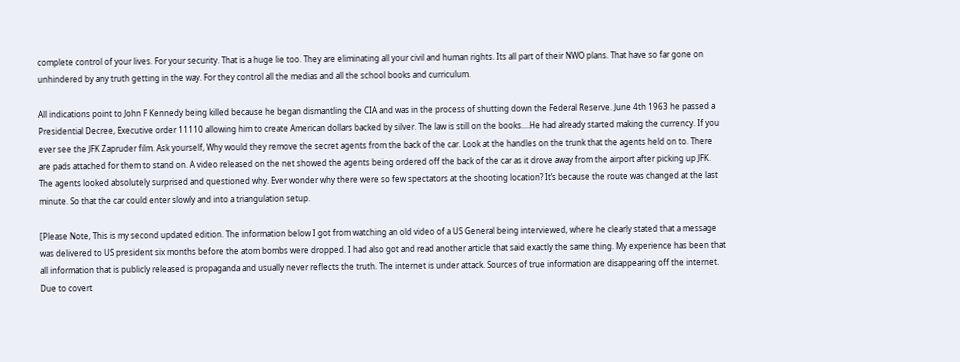complete control of your lives. For your security. That is a huge lie too. They are eliminating all your civil and human rights. Its all part of their NWO plans. That have so far gone on unhindered by any truth getting in the way. For they control all the medias and all the school books and curriculum.

All indications point to John F Kennedy being killed because he began dismantling the CIA and was in the process of shutting down the Federal Reserve. June 4th 1963 he passed a Presidential Decree, Executive order 11110 allowing him to create American dollars backed by silver. The law is still on the books....He had already started making the currency. If you ever see the JFK Zapruder film. Ask yourself, Why would they remove the secret agents from the back of the car. Look at the handles on the trunk that the agents held on to. There are pads attached for them to stand on. A video released on the net showed the agents being ordered off the back of the car as it drove away from the airport after picking up JFK. The agents looked absolutely surprised and questioned why. Ever wonder why there were so few spectators at the shooting location? It’s because the route was changed at the last minute. So that the car could enter slowly and into a triangulation setup.

[Please Note, This is my second updated edition. The information below I got from watching an old video of a US General being interviewed, where he clearly stated that a message was delivered to US president six months before the atom bombs were dropped. I had also got and read another article that said exactly the same thing. My experience has been that all information that is publicly released is propaganda and usually never reflects the truth. The internet is under attack. Sources of true information are disappearing off the internet. Due to covert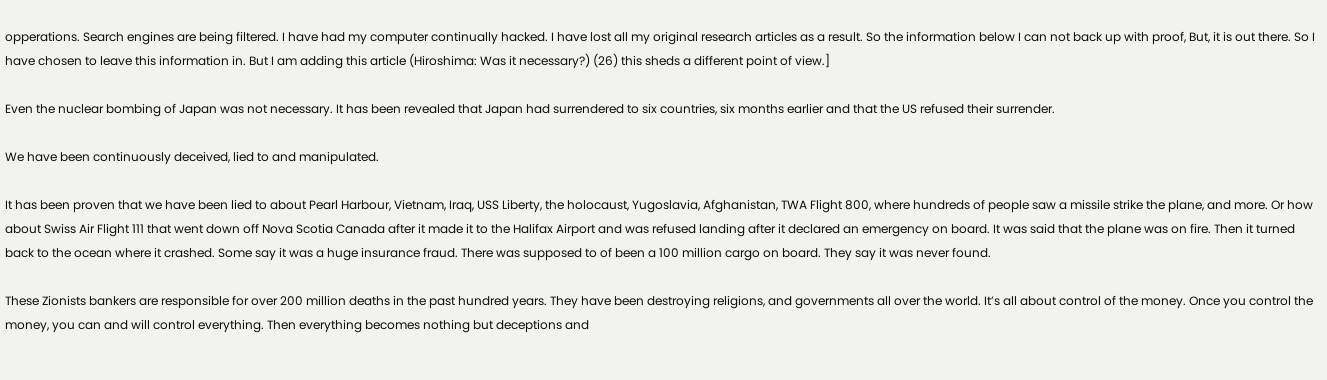opperations. Search engines are being filtered. I have had my computer continually hacked. I have lost all my original research articles as a result. So the information below I can not back up with proof, But, it is out there. So I have chosen to leave this information in. But I am adding this article (Hiroshima: Was it necessary?) (26) this sheds a different point of view.]

Even the nuclear bombing of Japan was not necessary. It has been revealed that Japan had surrendered to six countries, six months earlier and that the US refused their surrender.

We have been continuously deceived, lied to and manipulated.

It has been proven that we have been lied to about Pearl Harbour, Vietnam, Iraq, USS Liberty, the holocaust, Yugoslavia, Afghanistan, TWA Flight 800, where hundreds of people saw a missile strike the plane, and more. Or how about Swiss Air Flight 111 that went down off Nova Scotia Canada after it made it to the Halifax Airport and was refused landing after it declared an emergency on board. It was said that the plane was on fire. Then it turned back to the ocean where it crashed. Some say it was a huge insurance fraud. There was supposed to of been a 100 million cargo on board. They say it was never found.

These Zionists bankers are responsible for over 200 million deaths in the past hundred years. They have been destroying religions, and governments all over the world. It’s all about control of the money. Once you control the money, you can and will control everything. Then everything becomes nothing but deceptions and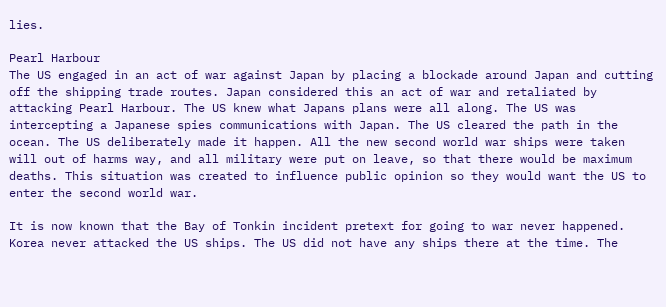lies.

Pearl Harbour
The US engaged in an act of war against Japan by placing a blockade around Japan and cutting off the shipping trade routes. Japan considered this an act of war and retaliated by attacking Pearl Harbour. The US knew what Japans plans were all along. The US was intercepting a Japanese spies communications with Japan. The US cleared the path in the ocean. The US deliberately made it happen. All the new second world war ships were taken will out of harms way, and all military were put on leave, so that there would be maximum deaths. This situation was created to influence public opinion so they would want the US to enter the second world war.

It is now known that the Bay of Tonkin incident pretext for going to war never happened. Korea never attacked the US ships. The US did not have any ships there at the time. The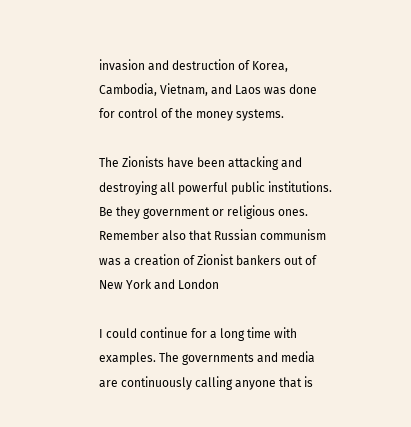invasion and destruction of Korea, Cambodia, Vietnam, and Laos was done for control of the money systems.

The Zionists have been attacking and destroying all powerful public institutions. Be they government or religious ones. Remember also that Russian communism was a creation of Zionist bankers out of New York and London

I could continue for a long time with examples. The governments and media are continuously calling anyone that is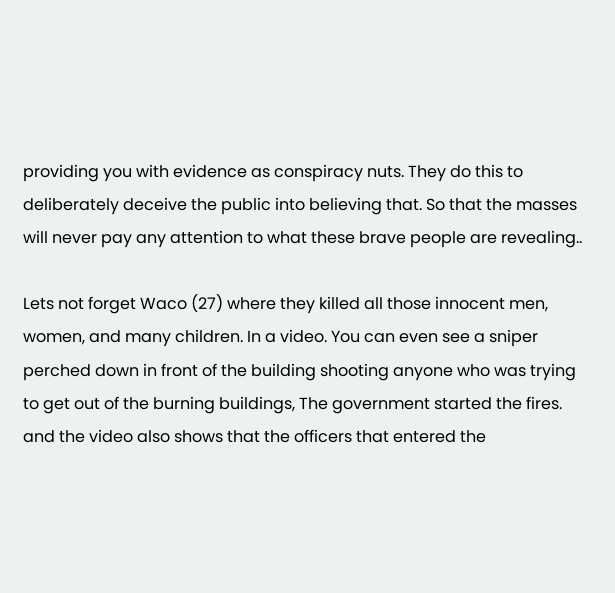providing you with evidence as conspiracy nuts. They do this to deliberately deceive the public into believing that. So that the masses will never pay any attention to what these brave people are revealing..

Lets not forget Waco (27) where they killed all those innocent men, women, and many children. In a video. You can even see a sniper perched down in front of the building shooting anyone who was trying to get out of the burning buildings, The government started the fires. and the video also shows that the officers that entered the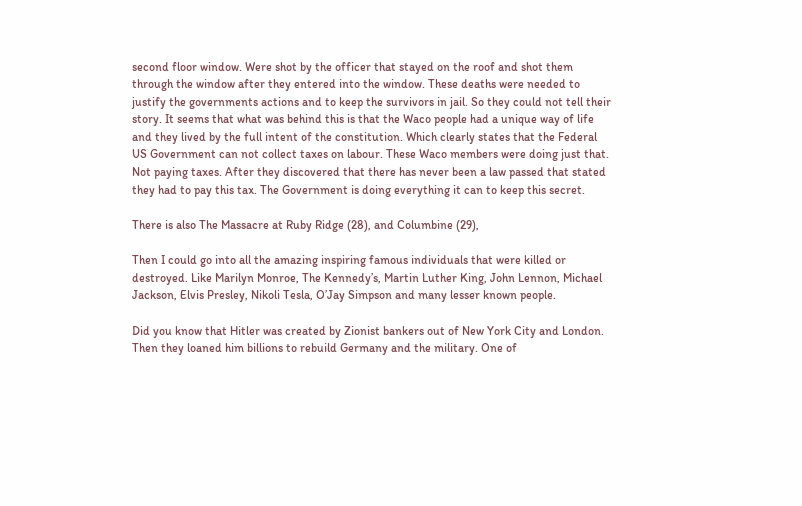second floor window. Were shot by the officer that stayed on the roof and shot them through the window after they entered into the window. These deaths were needed to justify the governments actions and to keep the survivors in jail. So they could not tell their story. It seems that what was behind this is that the Waco people had a unique way of life and they lived by the full intent of the constitution. Which clearly states that the Federal US Government can not collect taxes on labour. These Waco members were doing just that. Not paying taxes. After they discovered that there has never been a law passed that stated they had to pay this tax. The Government is doing everything it can to keep this secret.

There is also The Massacre at Ruby Ridge (28), and Columbine (29),

Then I could go into all the amazing inspiring famous individuals that were killed or destroyed. Like Marilyn Monroe, The Kennedy’s, Martin Luther King, John Lennon, Michael Jackson, Elvis Presley, Nikoli Tesla, O’Jay Simpson and many lesser known people.

Did you know that Hitler was created by Zionist bankers out of New York City and London. Then they loaned him billions to rebuild Germany and the military. One of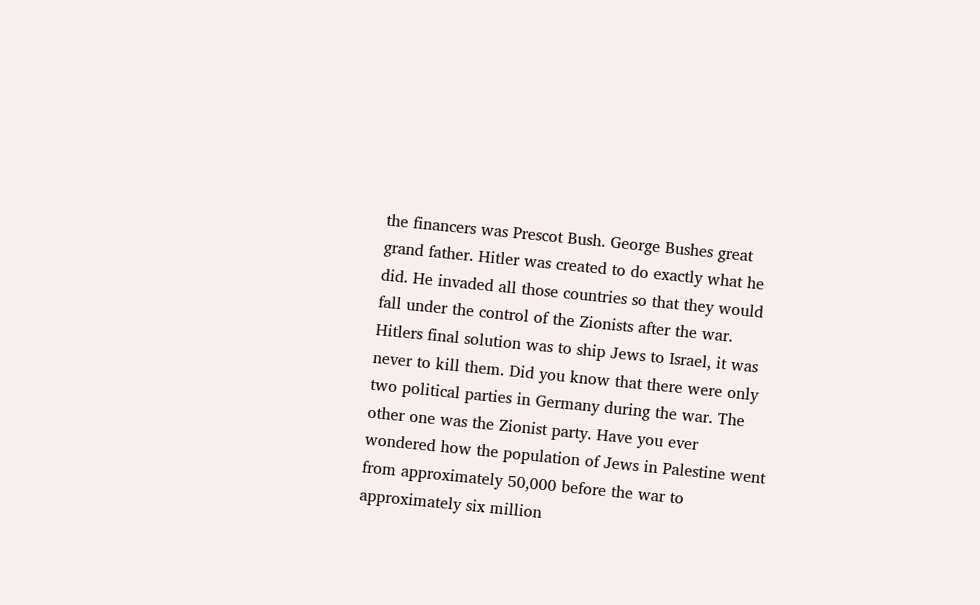the financers was Prescot Bush. George Bushes great grand father. Hitler was created to do exactly what he did. He invaded all those countries so that they would fall under the control of the Zionists after the war. Hitlers final solution was to ship Jews to Israel, it was never to kill them. Did you know that there were only two political parties in Germany during the war. The other one was the Zionist party. Have you ever wondered how the population of Jews in Palestine went from approximately 50,000 before the war to approximately six million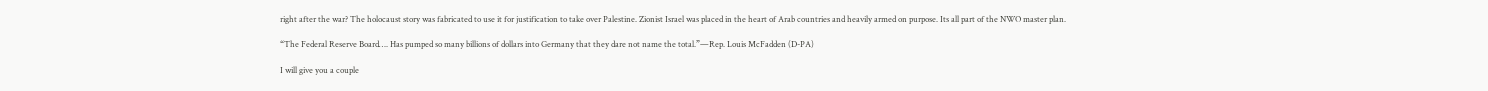right after the war? The holocaust story was fabricated to use it for justification to take over Palestine. Zionist Israel was placed in the heart of Arab countries and heavily armed on purpose. Its all part of the NWO master plan.

“The Federal Reserve Board…. Has pumped so many billions of dollars into Germany that they dare not name the total.”—Rep. Louis McFadden (D-PA)

I will give you a couple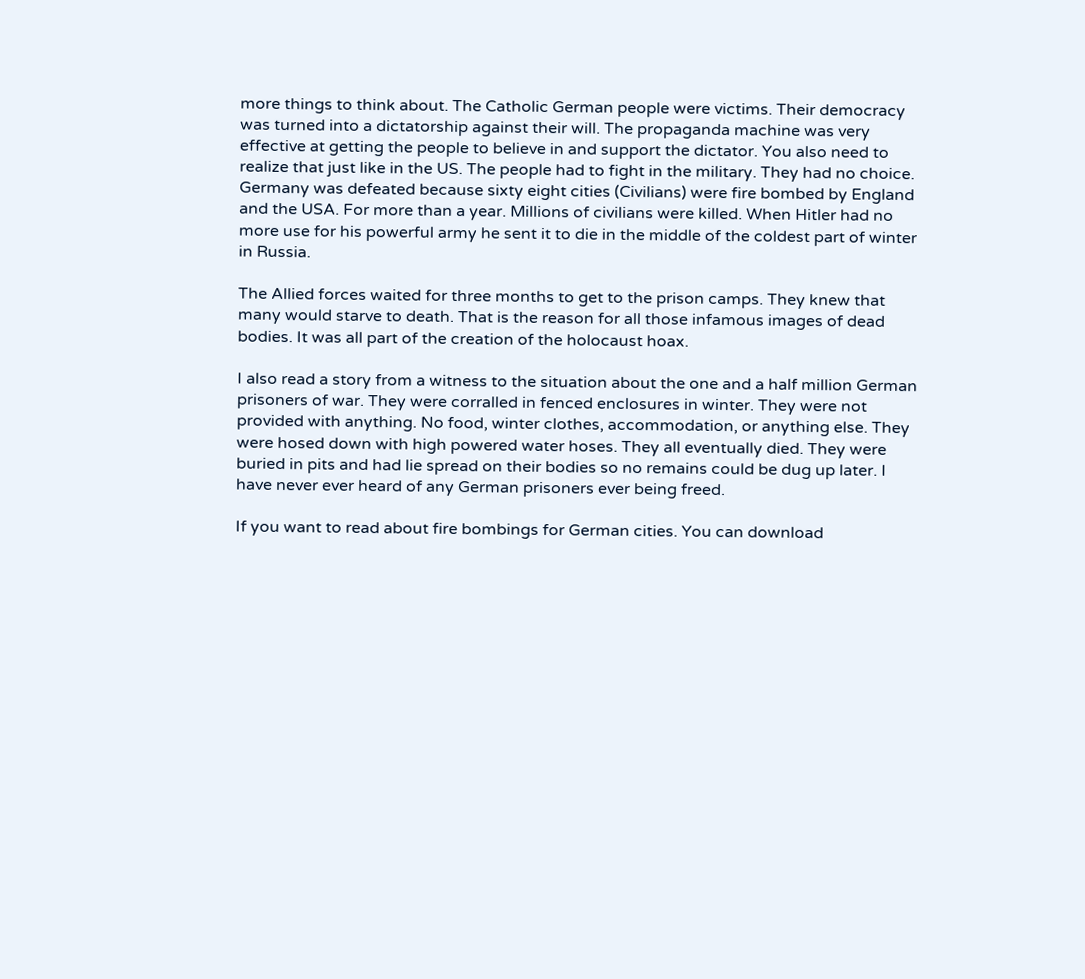more things to think about. The Catholic German people were victims. Their democracy was turned into a dictatorship against their will. The propaganda machine was very effective at getting the people to believe in and support the dictator. You also need to realize that just like in the US. The people had to fight in the military. They had no choice.
Germany was defeated because sixty eight cities (Civilians) were fire bombed by England and the USA. For more than a year. Millions of civilians were killed. When Hitler had no more use for his powerful army he sent it to die in the middle of the coldest part of winter in Russia.

The Allied forces waited for three months to get to the prison camps. They knew that many would starve to death. That is the reason for all those infamous images of dead bodies. It was all part of the creation of the holocaust hoax.

I also read a story from a witness to the situation about the one and a half million German prisoners of war. They were corralled in fenced enclosures in winter. They were not provided with anything. No food, winter clothes, accommodation, or anything else. They were hosed down with high powered water hoses. They all eventually died. They were buried in pits and had lie spread on their bodies so no remains could be dug up later. I have never ever heard of any German prisoners ever being freed.

If you want to read about fire bombings for German cities. You can download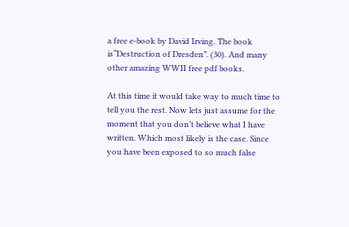a free e-book by David Irving. The book is“Destruction of Dresden”. (30). And many other amazing WWII free pdf books.

At this time it would take way to much time to tell you the rest. Now lets just assume for the moment that you don’t believe what I have written. Which most likely is the case. Since you have been exposed to so much false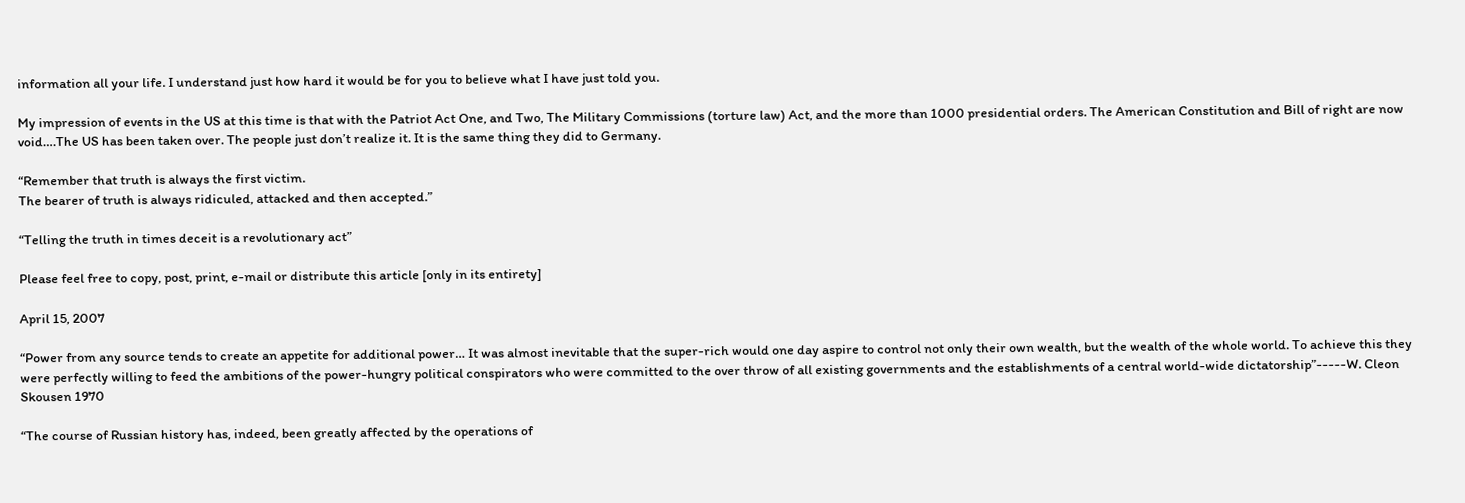information all your life. I understand just how hard it would be for you to believe what I have just told you.

My impression of events in the US at this time is that with the Patriot Act One, and Two, The Military Commissions (torture law) Act, and the more than 1000 presidential orders. The American Constitution and Bill of right are now void….The US has been taken over. The people just don’t realize it. It is the same thing they did to Germany.

“Remember that truth is always the first victim.
The bearer of truth is always ridiculed, attacked and then accepted.”

“Telling the truth in times deceit is a revolutionary act”

Please feel free to copy, post, print, e-mail or distribute this article [only in its entirety]

April 15, 2007

“Power from any source tends to create an appetite for additional power… It was almost inevitable that the super-rich would one day aspire to control not only their own wealth, but the wealth of the whole world. To achieve this they were perfectly willing to feed the ambitions of the power-hungry political conspirators who were committed to the over throw of all existing governments and the establishments of a central world-wide dictatorship”-----W. Cleon Skousen 1970

“The course of Russian history has, indeed, been greatly affected by the operations of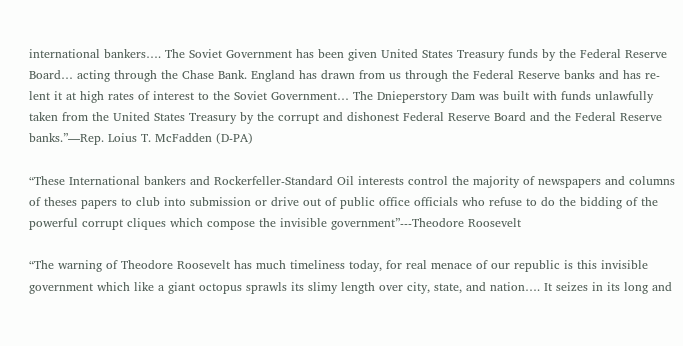international bankers…. The Soviet Government has been given United States Treasury funds by the Federal Reserve Board… acting through the Chase Bank. England has drawn from us through the Federal Reserve banks and has re-lent it at high rates of interest to the Soviet Government… The Dnieperstory Dam was built with funds unlawfully taken from the United States Treasury by the corrupt and dishonest Federal Reserve Board and the Federal Reserve banks.”—Rep. Loius T. McFadden (D-PA)

“These International bankers and Rockerfeller-Standard Oil interests control the majority of newspapers and columns of theses papers to club into submission or drive out of public office officials who refuse to do the bidding of the powerful corrupt cliques which compose the invisible government”---Theodore Roosevelt

“The warning of Theodore Roosevelt has much timeliness today, for real menace of our republic is this invisible government which like a giant octopus sprawls its slimy length over city, state, and nation…. It seizes in its long and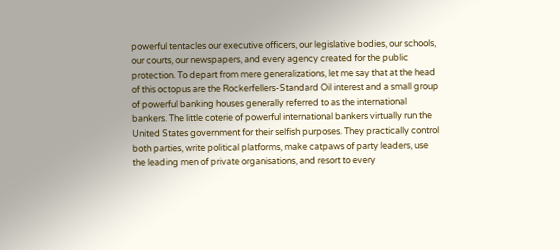powerful tentacles our executive officers, our legislative bodies, our schools, our courts, our newspapers, and every agency created for the public protection. To depart from mere generalizations, let me say that at the head of this octopus are the Rockerfellers-Standard Oil interest and a small group of powerful banking houses generally referred to as the international bankers. The little coterie of powerful international bankers virtually run the United States government for their selfish purposes. They practically control both parties, write political platforms, make catpaws of party leaders, use the leading men of private organisations, and resort to every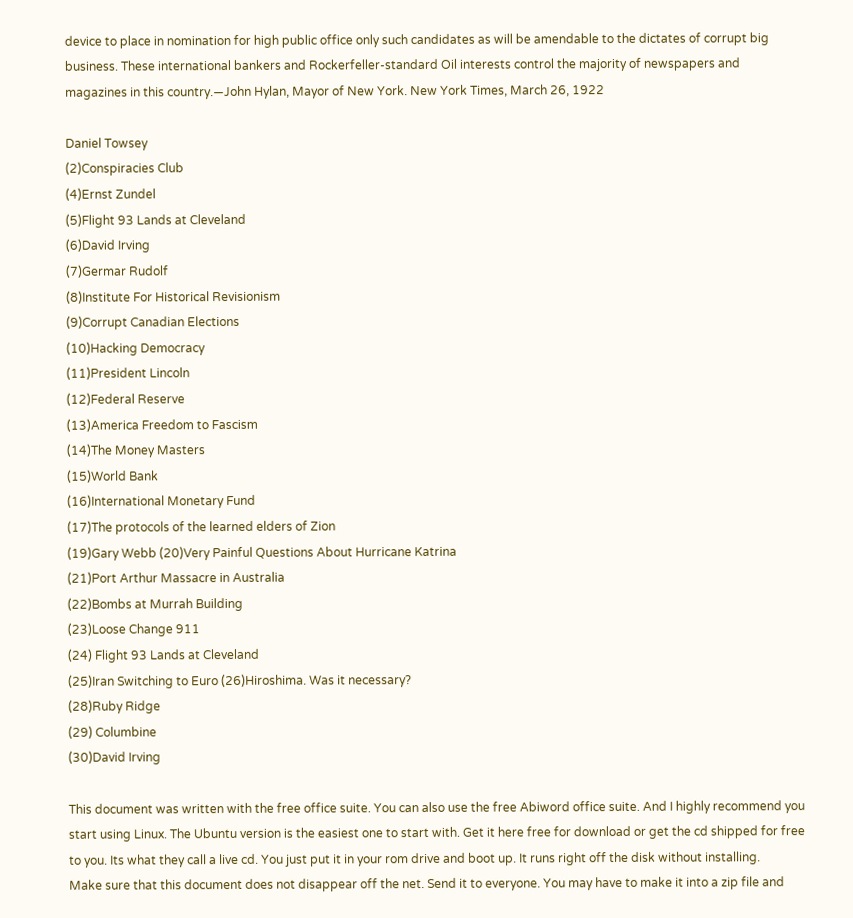device to place in nomination for high public office only such candidates as will be amendable to the dictates of corrupt big business. These international bankers and Rockerfeller-standard Oil interests control the majority of newspapers and magazines in this country.—John Hylan, Mayor of New York. New York Times, March 26, 1922

Daniel Towsey
(2)Conspiracies Club
(4)Ernst Zundel
(5)Flight 93 Lands at Cleveland
(6)David Irving
(7)Germar Rudolf
(8)Institute For Historical Revisionism
(9)Corrupt Canadian Elections
(10)Hacking Democracy
(11)President Lincoln
(12)Federal Reserve
(13)America Freedom to Fascism
(14)The Money Masters
(15)World Bank
(16)International Monetary Fund
(17)The protocols of the learned elders of Zion
(19)Gary Webb (20)Very Painful Questions About Hurricane Katrina
(21)Port Arthur Massacre in Australia
(22)Bombs at Murrah Building
(23)Loose Change 911
(24) Flight 93 Lands at Cleveland
(25)Iran Switching to Euro (26)Hiroshima. Was it necessary?
(28)Ruby Ridge
(29) Columbine
(30)David Irving

This document was written with the free office suite. You can also use the free Abiword office suite. And I highly recommend you start using Linux. The Ubuntu version is the easiest one to start with. Get it here free for download or get the cd shipped for free to you. Its what they call a live cd. You just put it in your rom drive and boot up. It runs right off the disk without installing.
Make sure that this document does not disappear off the net. Send it to everyone. You may have to make it into a zip file and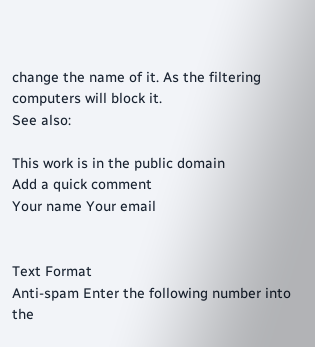change the name of it. As the filtering computers will block it.
See also:

This work is in the public domain
Add a quick comment
Your name Your email


Text Format
Anti-spam Enter the following number into the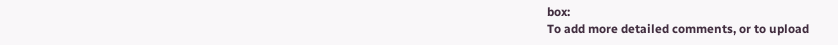box:
To add more detailed comments, or to upload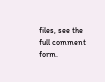files, see the full comment form.